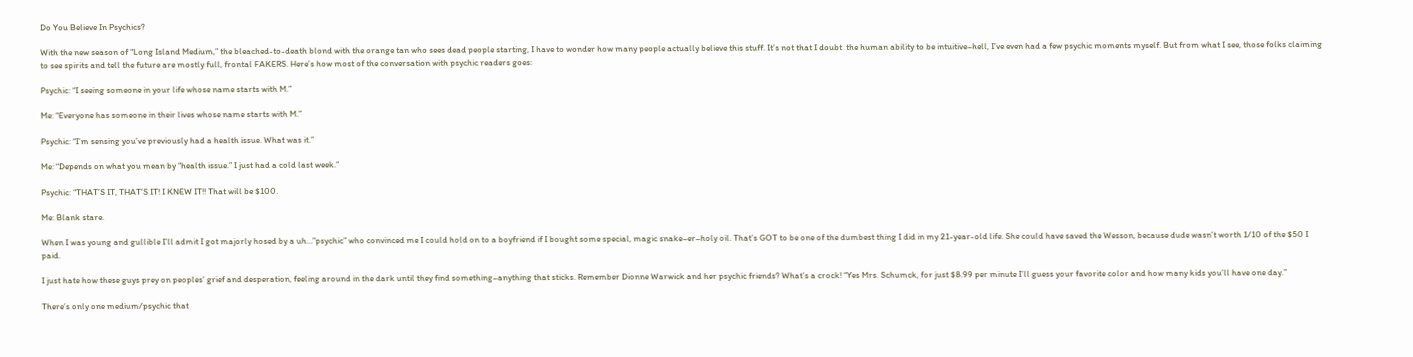Do You Believe In Psychics?

With the new season of “Long Island Medium,” the bleached-to-death blond with the orange tan who sees dead people starting, I have to wonder how many people actually believe this stuff. It’s not that I doubt  the human ability to be intuitive–hell, I’ve even had a few psychic moments myself. But from what I see, those folks claiming to see spirits and tell the future are mostly full, frontal FAKERS. Here’s how most of the conversation with psychic readers goes:

Psychic: “I seeing someone in your life whose name starts with M.”

Me: “Everyone has someone in their lives whose name starts with M.”

Psychic: “I’m sensing you’ve previously had a health issue. What was it.”

Me: “Depends on what you mean by “health issue.” I just had a cold last week.”

Psychic: “THAT’S IT, THAT’S IT! I KNEW IT!! That will be $100.

Me: Blank stare.

When I was young and gullible I’ll admit I got majorly hosed by a uh…”psychic” who convinced me I could hold on to a boyfriend if I bought some special, magic snake–er–holy oil. That’s GOT to be one of the dumbest thing I did in my 21-year-old life. She could have saved the Wesson, because dude wasn’t worth 1/10 of the $50 I paid.

I just hate how these guys prey on peoples’ grief and desperation, feeling around in the dark until they find something–anything that sticks. Remember Dionne Warwick and her psychic friends? What’s a crock! “Yes Mrs. Schumck, for just $8.99 per minute I’ll guess your favorite color and how many kids you’ll have one day.”

There’s only one medium/psychic that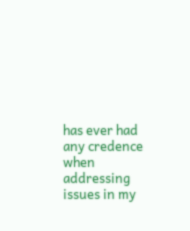has ever had any credence when addressing issues in my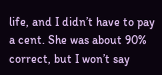life, and I didn’t have to pay a cent. She was about 90% correct, but I won’t say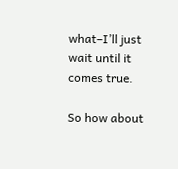what–I’ll just wait until it comes true.

So how about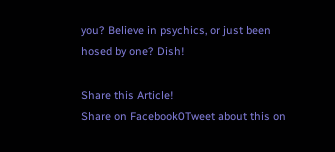you? Believe in psychics, or just been hosed by one? Dish!

Share this Article!
Share on Facebook0Tweet about this on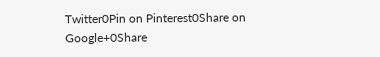Twitter0Pin on Pinterest0Share on Google+0Share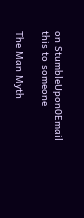on StumbleUpon0Email this to someone

The Man Myth